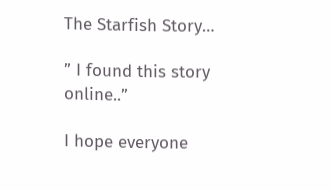The Starfish Story…

” I found this story online..”

I hope everyone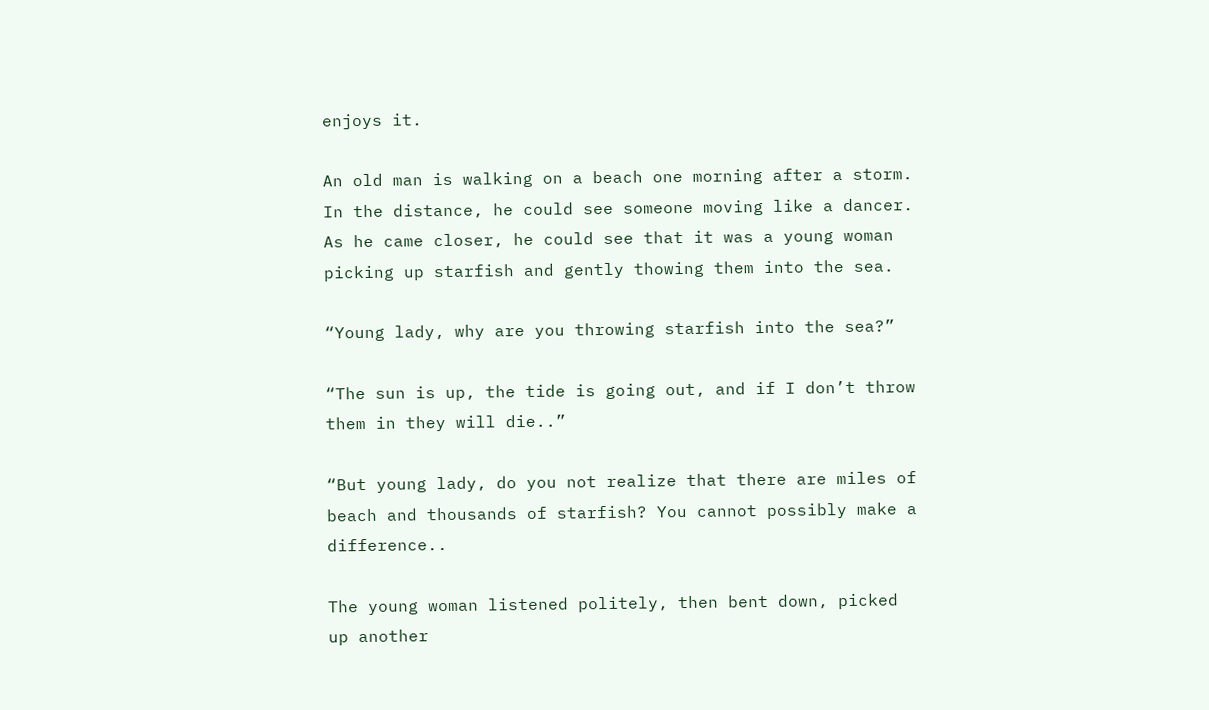enjoys it.

An old man is walking on a beach one morning after a storm. In the distance, he could see someone moving like a dancer. As he came closer, he could see that it was a young woman picking up starfish and gently thowing them into the sea.

“Young lady, why are you throwing starfish into the sea?”

“The sun is up, the tide is going out, and if I don’t throw them in they will die..”

“But young lady, do you not realize that there are miles of beach and thousands of starfish? You cannot possibly make a difference..

The young woman listened politely, then bent down, picked up another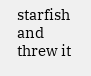starfish and threw it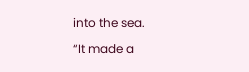into the sea.

“It made a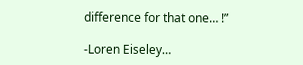difference for that one… !”

-Loren Eiseley…